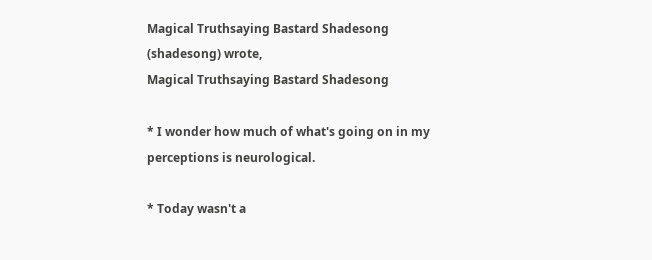Magical Truthsaying Bastard Shadesong (shadesong) wrote,
Magical Truthsaying Bastard Shadesong

* I wonder how much of what's going on in my perceptions is neurological.

* Today wasn't a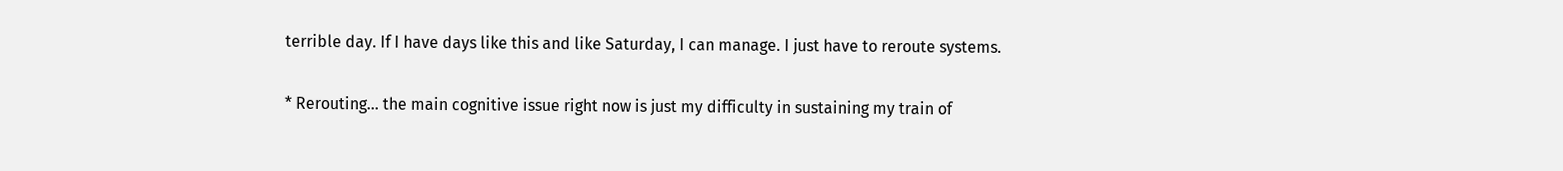terrible day. If I have days like this and like Saturday, I can manage. I just have to reroute systems.

* Rerouting... the main cognitive issue right now is just my difficulty in sustaining my train of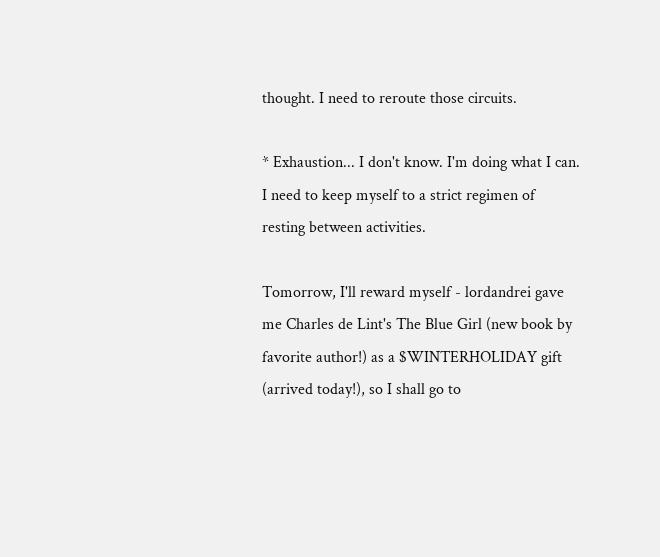thought. I need to reroute those circuits.

* Exhaustion... I don't know. I'm doing what I can. I need to keep myself to a strict regimen of resting between activities.

Tomorrow, I'll reward myself - lordandrei gave me Charles de Lint's The Blue Girl (new book by favorite author!) as a $WINTERHOLIDAY gift (arrived today!), so I shall go to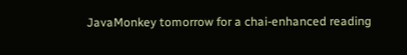JavaMonkey tomorrow for a chai-enhanced reading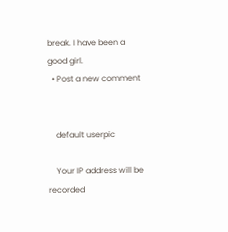break. I have been a good girl.
  • Post a new comment


    default userpic

    Your IP address will be recorded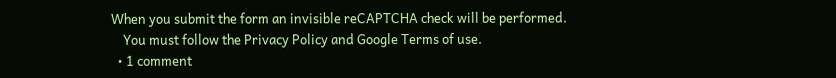When you submit the form an invisible reCAPTCHA check will be performed.
    You must follow the Privacy Policy and Google Terms of use.
  • 1 comment